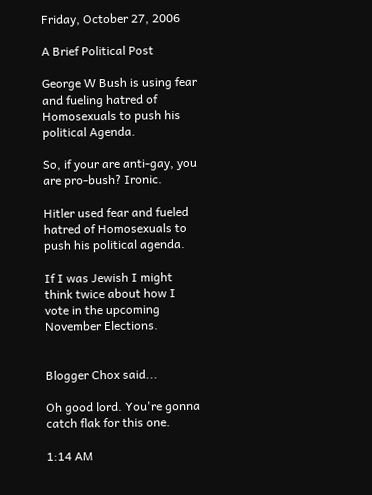Friday, October 27, 2006

A Brief Political Post

George W Bush is using fear and fueling hatred of Homosexuals to push his political Agenda.

So, if your are anti-gay, you are pro-bush? Ironic.

Hitler used fear and fueled hatred of Homosexuals to push his political agenda.

If I was Jewish I might think twice about how I vote in the upcoming November Elections.


Blogger Chox said...

Oh good lord. You're gonna catch flak for this one.

1:14 AM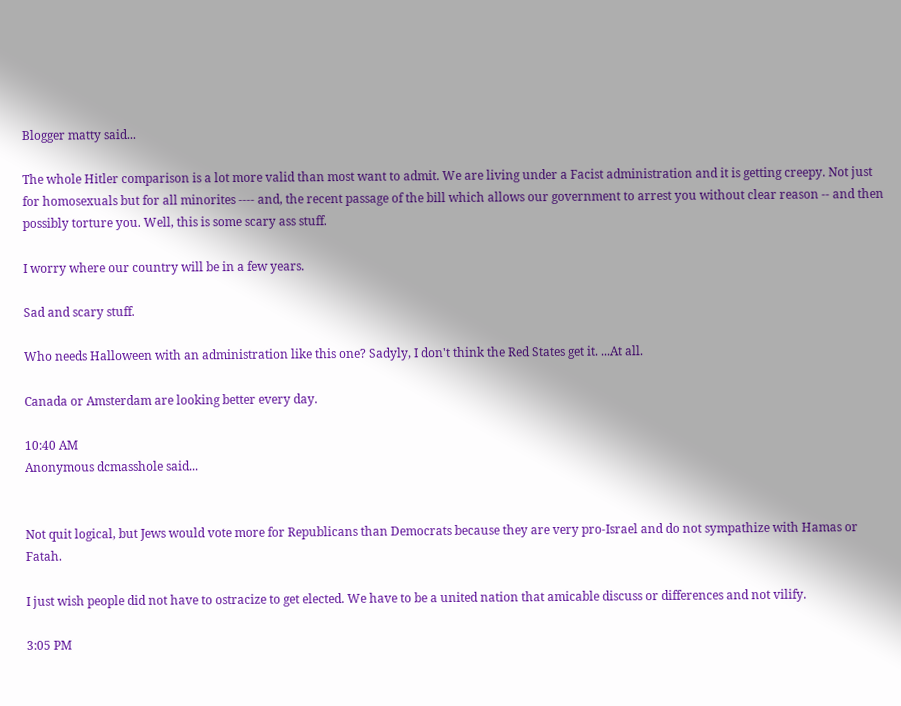Blogger matty said...

The whole Hitler comparison is a lot more valid than most want to admit. We are living under a Facist administration and it is getting creepy. Not just for homosexuals but for all minorites ---- and, the recent passage of the bill which allows our government to arrest you without clear reason -- and then possibly torture you. Well, this is some scary ass stuff.

I worry where our country will be in a few years.

Sad and scary stuff.

Who needs Halloween with an administration like this one? Sadyly, I don't think the Red States get it. ...At all.

Canada or Amsterdam are looking better every day.

10:40 AM
Anonymous dcmasshole said...


Not quit logical, but Jews would vote more for Republicans than Democrats because they are very pro-Israel and do not sympathize with Hamas or Fatah.

I just wish people did not have to ostracize to get elected. We have to be a united nation that amicable discuss or differences and not vilify.

3:05 PM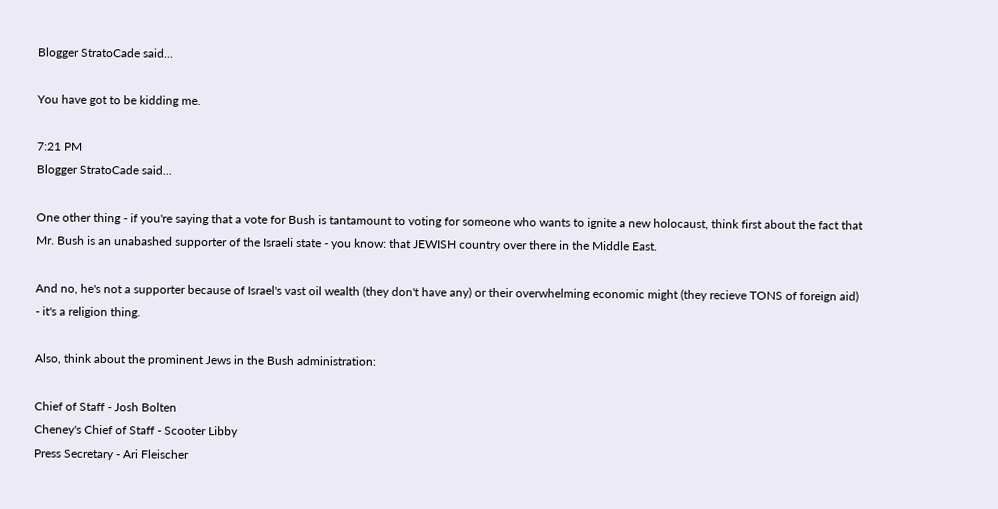Blogger StratoCade said...

You have got to be kidding me.

7:21 PM
Blogger StratoCade said...

One other thing - if you're saying that a vote for Bush is tantamount to voting for someone who wants to ignite a new holocaust, think first about the fact that Mr. Bush is an unabashed supporter of the Israeli state - you know: that JEWISH country over there in the Middle East.

And no, he's not a supporter because of Israel's vast oil wealth (they don't have any) or their overwhelming economic might (they recieve TONS of foreign aid) - it's a religion thing.

Also, think about the prominent Jews in the Bush administration:

Chief of Staff - Josh Bolten
Cheney's Chief of Staff - Scooter Libby
Press Secretary - Ari Fleischer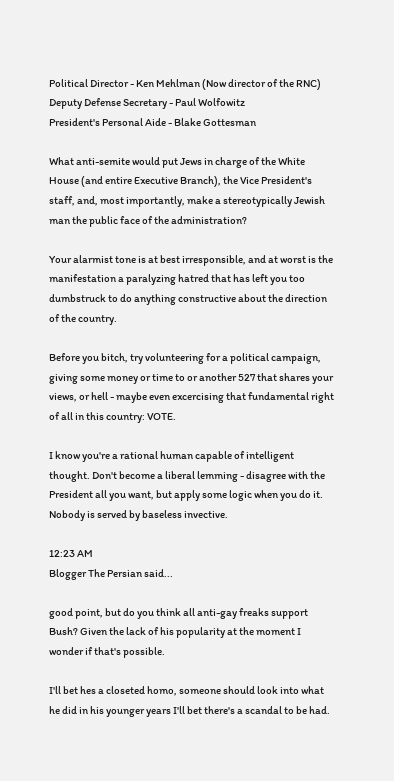Political Director - Ken Mehlman (Now director of the RNC)
Deputy Defense Secretary - Paul Wolfowitz
President's Personal Aide - Blake Gottesman

What anti-semite would put Jews in charge of the White House (and entire Executive Branch), the Vice President's staff, and, most importantly, make a stereotypically Jewish man the public face of the administration?

Your alarmist tone is at best irresponsible, and at worst is the manifestation a paralyzing hatred that has left you too dumbstruck to do anything constructive about the direction of the country.

Before you bitch, try volunteering for a political campaign, giving some money or time to or another 527 that shares your views, or hell - maybe even excercising that fundamental right of all in this country: VOTE.

I know you're a rational human capable of intelligent thought. Don't become a liberal lemming - disagree with the President all you want, but apply some logic when you do it. Nobody is served by baseless invective.

12:23 AM
Blogger The Persian said...

good point, but do you think all anti-gay freaks support Bush? Given the lack of his popularity at the moment I wonder if that's possible.

I'll bet hes a closeted homo, someone should look into what he did in his younger years I'll bet there's a scandal to be had.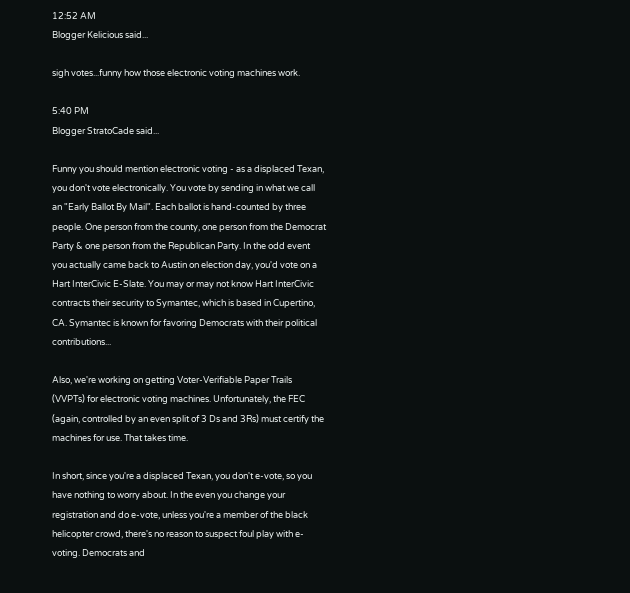12:52 AM
Blogger Kelicious said...

sigh votes...funny how those electronic voting machines work.

5:40 PM
Blogger StratoCade said...

Funny you should mention electronic voting - as a displaced Texan, you don't vote electronically. You vote by sending in what we call an "Early Ballot By Mail". Each ballot is hand-counted by three people. One person from the county, one person from the Democrat Party & one person from the Republican Party. In the odd event you actually came back to Austin on election day, you'd vote on a Hart InterCivic E-Slate. You may or may not know Hart InterCivic contracts their security to Symantec, which is based in Cupertino, CA. Symantec is known for favoring Democrats with their political contributions...

Also, we're working on getting Voter-Verifiable Paper Trails (VVPTs) for electronic voting machines. Unfortunately, the FEC (again, controlled by an even split of 3 Ds and 3Rs) must certify the machines for use. That takes time.

In short, since you're a displaced Texan, you don't e-vote, so you have nothing to worry about. In the even you change your registration and do e-vote, unless you're a member of the black helicopter crowd, there's no reason to suspect foul play with e-voting. Democrats and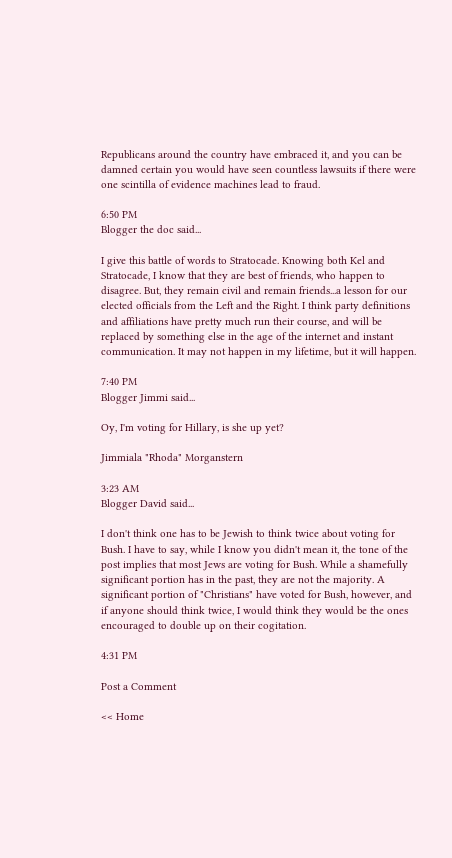Republicans around the country have embraced it, and you can be damned certain you would have seen countless lawsuits if there were one scintilla of evidence machines lead to fraud.

6:50 PM
Blogger the doc said...

I give this battle of words to Stratocade. Knowing both Kel and Stratocade, I know that they are best of friends, who happen to disagree. But, they remain civil and remain friends...a lesson for our elected officials from the Left and the Right. I think party definitions and affiliations have pretty much run their course, and will be replaced by something else in the age of the internet and instant communication. It may not happen in my lifetime, but it will happen.

7:40 PM
Blogger Jimmi said...

Oy, I'm voting for Hillary, is she up yet?

Jimmiala "Rhoda" Morganstern

3:23 AM
Blogger David said...

I don't think one has to be Jewish to think twice about voting for Bush. I have to say, while I know you didn't mean it, the tone of the post implies that most Jews are voting for Bush. While a shamefully significant portion has in the past, they are not the majority. A significant portion of "Christians" have voted for Bush, however, and if anyone should think twice, I would think they would be the ones encouraged to double up on their cogitation.

4:31 PM

Post a Comment

<< Home